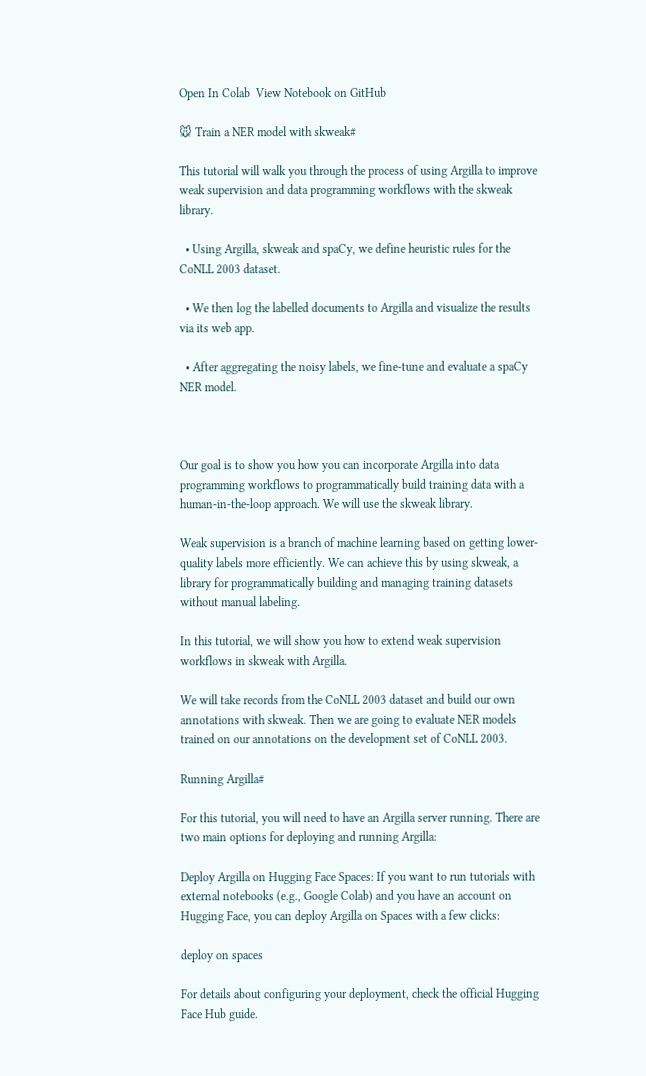Open In Colab  View Notebook on GitHub

🐭 Train a NER model with skweak#

This tutorial will walk you through the process of using Argilla to improve weak supervision and data programming workflows with the skweak library.

  • Using Argilla, skweak and spaCy, we define heuristic rules for the CoNLL 2003 dataset.

  • We then log the labelled documents to Argilla and visualize the results via its web app.

  • After aggregating the noisy labels, we fine-tune and evaluate a spaCy NER model.



Our goal is to show you how you can incorporate Argilla into data programming workflows to programmatically build training data with a human-in-the-loop approach. We will use the skweak library.

Weak supervision is a branch of machine learning based on getting lower-quality labels more efficiently. We can achieve this by using skweak, a library for programmatically building and managing training datasets without manual labeling.

In this tutorial, we will show you how to extend weak supervision workflows in skweak with Argilla.

We will take records from the CoNLL 2003 dataset and build our own annotations with skweak. Then we are going to evaluate NER models trained on our annotations on the development set of CoNLL 2003.

Running Argilla#

For this tutorial, you will need to have an Argilla server running. There are two main options for deploying and running Argilla:

Deploy Argilla on Hugging Face Spaces: If you want to run tutorials with external notebooks (e.g., Google Colab) and you have an account on Hugging Face, you can deploy Argilla on Spaces with a few clicks:

deploy on spaces

For details about configuring your deployment, check the official Hugging Face Hub guide.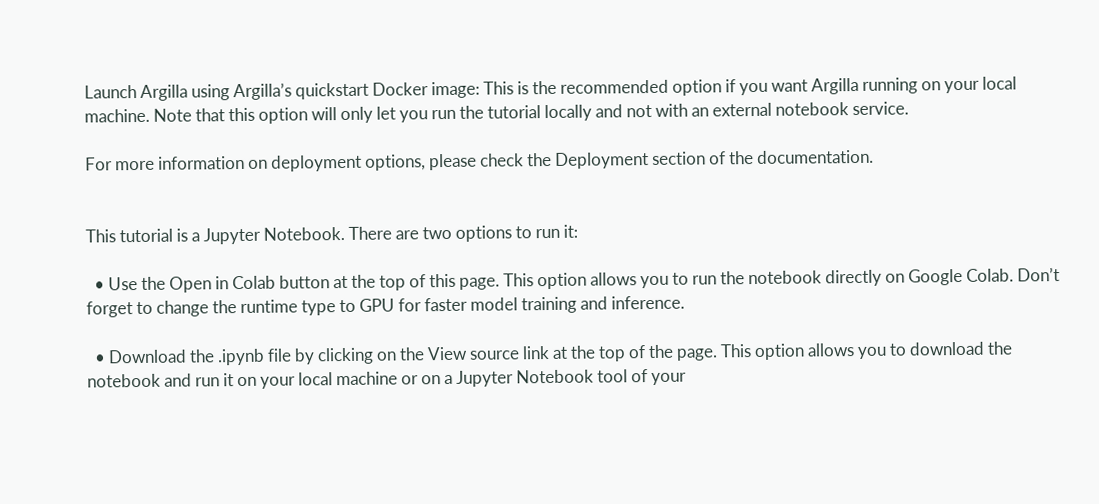Launch Argilla using Argilla’s quickstart Docker image: This is the recommended option if you want Argilla running on your local machine. Note that this option will only let you run the tutorial locally and not with an external notebook service.

For more information on deployment options, please check the Deployment section of the documentation.


This tutorial is a Jupyter Notebook. There are two options to run it:

  • Use the Open in Colab button at the top of this page. This option allows you to run the notebook directly on Google Colab. Don’t forget to change the runtime type to GPU for faster model training and inference.

  • Download the .ipynb file by clicking on the View source link at the top of the page. This option allows you to download the notebook and run it on your local machine or on a Jupyter Notebook tool of your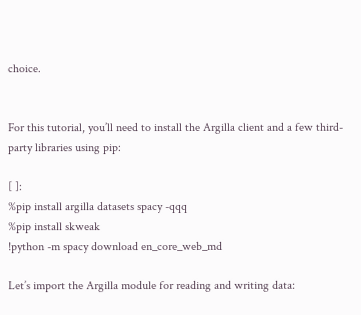choice.


For this tutorial, you’ll need to install the Argilla client and a few third-party libraries using pip:

[ ]:
%pip install argilla datasets spacy -qqq
%pip install skweak
!python -m spacy download en_core_web_md

Let’s import the Argilla module for reading and writing data: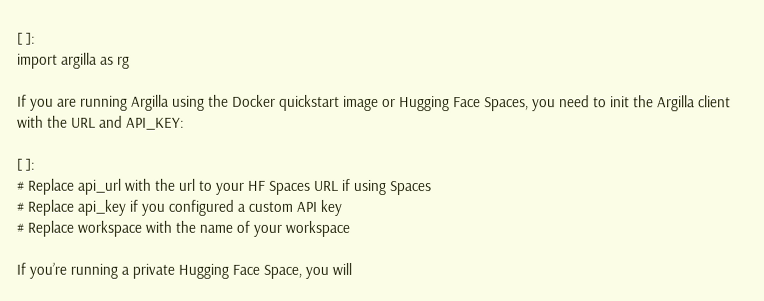[ ]:
import argilla as rg

If you are running Argilla using the Docker quickstart image or Hugging Face Spaces, you need to init the Argilla client with the URL and API_KEY:

[ ]:
# Replace api_url with the url to your HF Spaces URL if using Spaces
# Replace api_key if you configured a custom API key
# Replace workspace with the name of your workspace

If you’re running a private Hugging Face Space, you will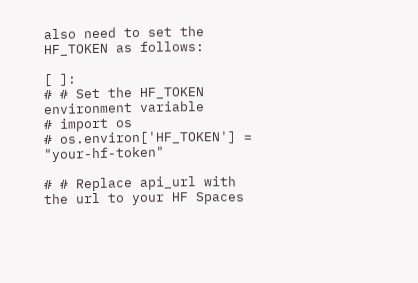also need to set the HF_TOKEN as follows:

[ ]:
# # Set the HF_TOKEN environment variable
# import os
# os.environ['HF_TOKEN'] = "your-hf-token"

# # Replace api_url with the url to your HF Spaces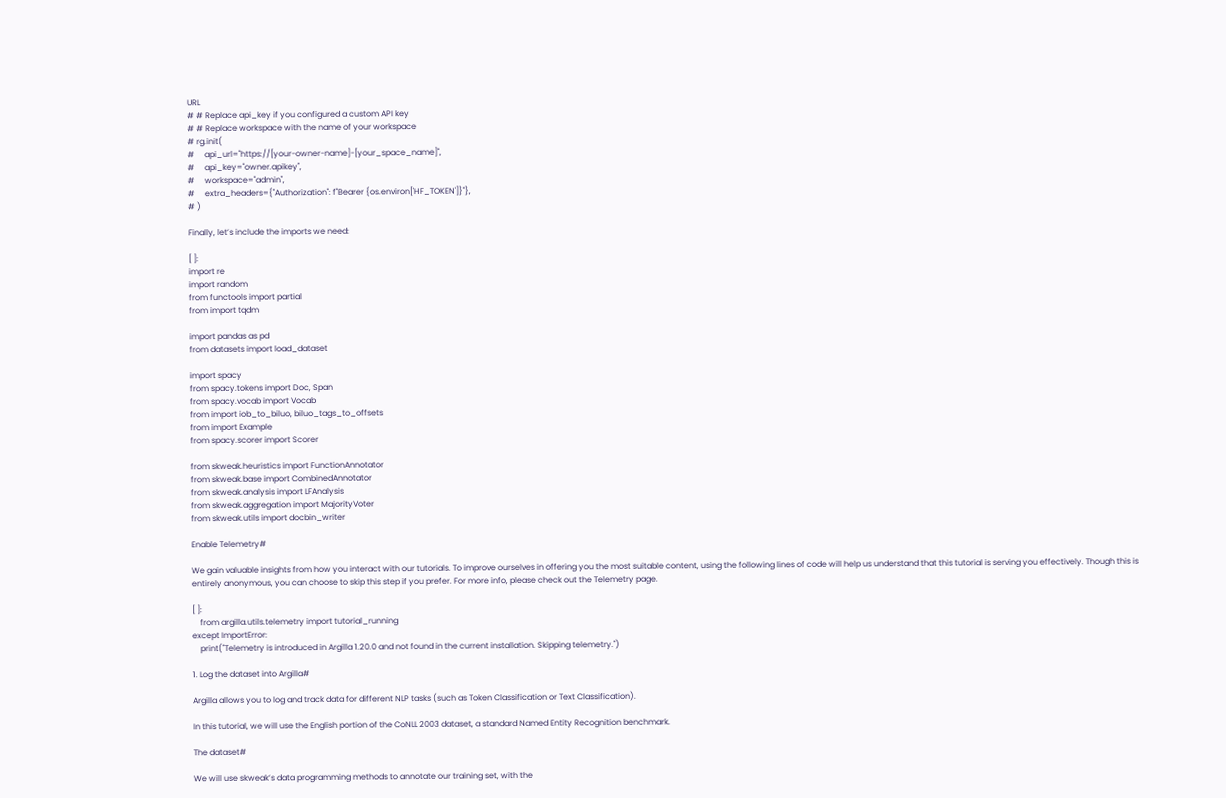URL
# # Replace api_key if you configured a custom API key
# # Replace workspace with the name of your workspace
# rg.init(
#     api_url="https://[your-owner-name]-[your_space_name]",
#     api_key="owner.apikey",
#     workspace="admin",
#     extra_headers={"Authorization": f"Bearer {os.environ['HF_TOKEN']}"},
# )

Finally, let’s include the imports we need:

[ ]:
import re
import random
from functools import partial
from import tqdm

import pandas as pd
from datasets import load_dataset

import spacy
from spacy.tokens import Doc, Span
from spacy.vocab import Vocab
from import iob_to_biluo, biluo_tags_to_offsets
from import Example
from spacy.scorer import Scorer

from skweak.heuristics import FunctionAnnotator
from skweak.base import CombinedAnnotator
from skweak.analysis import LFAnalysis
from skweak.aggregation import MajorityVoter
from skweak.utils import docbin_writer

Enable Telemetry#

We gain valuable insights from how you interact with our tutorials. To improve ourselves in offering you the most suitable content, using the following lines of code will help us understand that this tutorial is serving you effectively. Though this is entirely anonymous, you can choose to skip this step if you prefer. For more info, please check out the Telemetry page.

[ ]:
    from argilla.utils.telemetry import tutorial_running
except ImportError:
    print("Telemetry is introduced in Argilla 1.20.0 and not found in the current installation. Skipping telemetry.")

1. Log the dataset into Argilla#

Argilla allows you to log and track data for different NLP tasks (such as Token Classification or Text Classification).

In this tutorial, we will use the English portion of the CoNLL 2003 dataset, a standard Named Entity Recognition benchmark.

The dataset#

We will use skweak’s data programming methods to annotate our training set, with the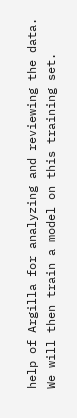help of Argilla for analyzing and reviewing the data. We will then train a model on this training set.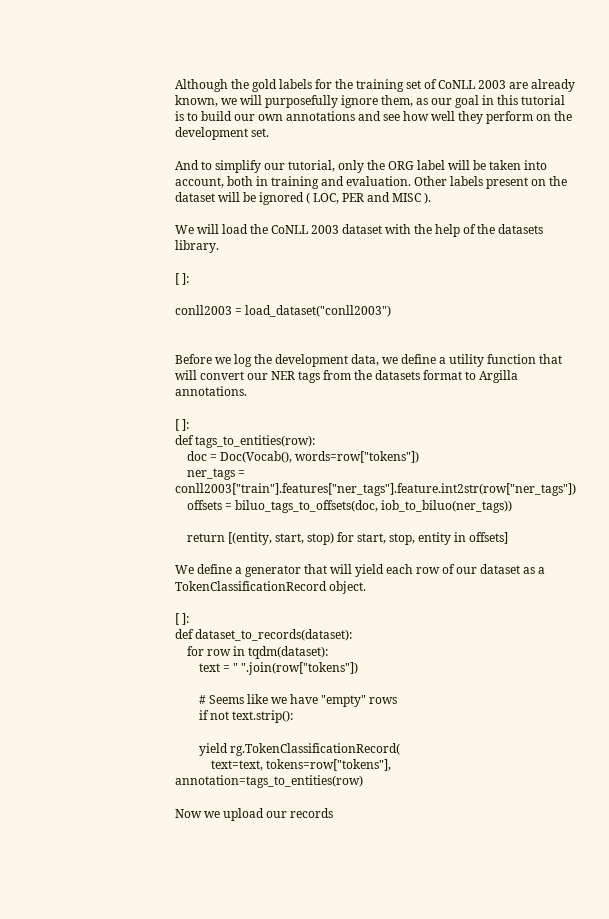Although the gold labels for the training set of CoNLL 2003 are already known, we will purposefully ignore them, as our goal in this tutorial is to build our own annotations and see how well they perform on the development set.

And to simplify our tutorial, only the ORG label will be taken into account, both in training and evaluation. Other labels present on the dataset will be ignored ( LOC, PER and MISC ).

We will load the CoNLL 2003 dataset with the help of the datasets library.

[ ]:

conll2003 = load_dataset("conll2003")


Before we log the development data, we define a utility function that will convert our NER tags from the datasets format to Argilla annotations.

[ ]:
def tags_to_entities(row):
    doc = Doc(Vocab(), words=row["tokens"])
    ner_tags = conll2003["train"].features["ner_tags"].feature.int2str(row["ner_tags"])
    offsets = biluo_tags_to_offsets(doc, iob_to_biluo(ner_tags))

    return [(entity, start, stop) for start, stop, entity in offsets]

We define a generator that will yield each row of our dataset as a TokenClassificationRecord object.

[ ]:
def dataset_to_records(dataset):
    for row in tqdm(dataset):
        text = " ".join(row["tokens"])

        # Seems like we have "empty" rows
        if not text.strip():

        yield rg.TokenClassificationRecord(
            text=text, tokens=row["tokens"], annotation=tags_to_entities(row)

Now we upload our records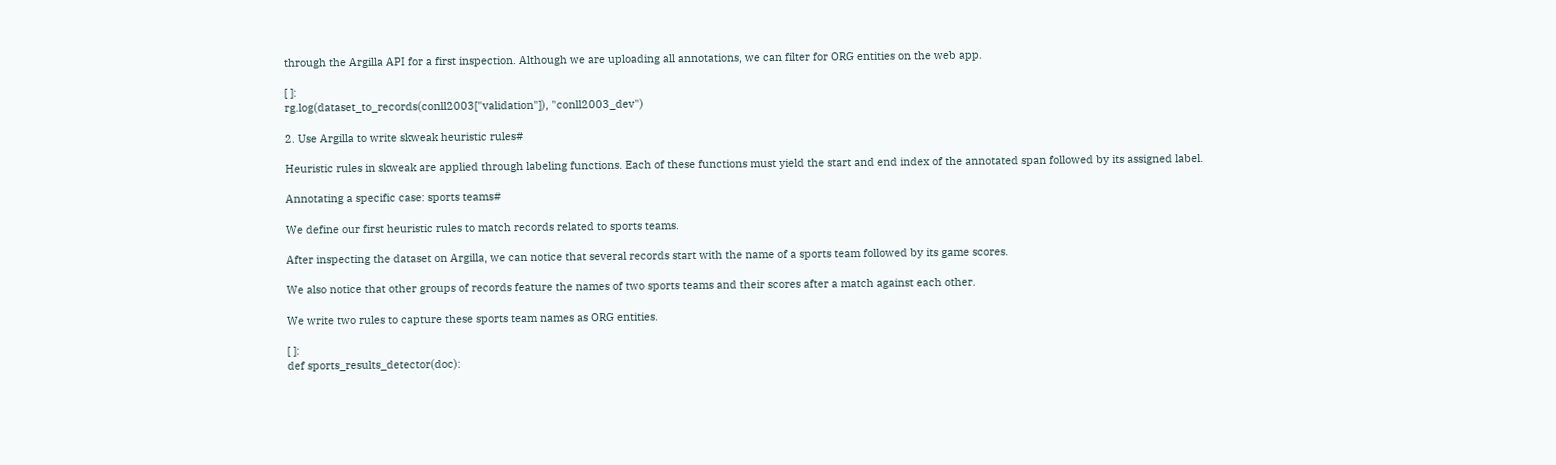through the Argilla API for a first inspection. Although we are uploading all annotations, we can filter for ORG entities on the web app.

[ ]:
rg.log(dataset_to_records(conll2003["validation"]), "conll2003_dev")

2. Use Argilla to write skweak heuristic rules#

Heuristic rules in skweak are applied through labeling functions. Each of these functions must yield the start and end index of the annotated span followed by its assigned label.

Annotating a specific case: sports teams#

We define our first heuristic rules to match records related to sports teams.

After inspecting the dataset on Argilla, we can notice that several records start with the name of a sports team followed by its game scores.

We also notice that other groups of records feature the names of two sports teams and their scores after a match against each other.

We write two rules to capture these sports team names as ORG entities.

[ ]:
def sports_results_detector(doc):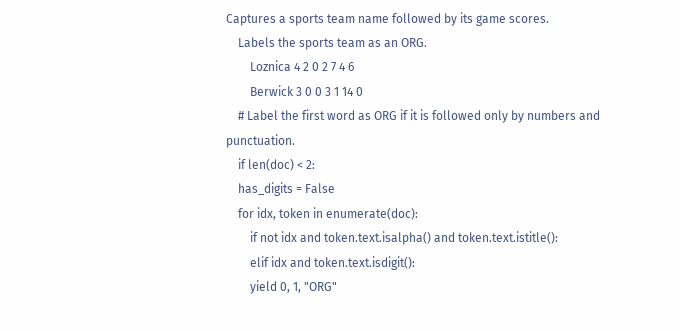Captures a sports team name followed by its game scores.
    Labels the sports team as an ORG.
        Loznica 4 2 0 2 7 4 6
        Berwick 3 0 0 3 1 14 0
    # Label the first word as ORG if it is followed only by numbers and punctuation.
    if len(doc) < 2:
    has_digits = False
    for idx, token in enumerate(doc):
        if not idx and token.text.isalpha() and token.text.istitle():
        elif idx and token.text.isdigit():
        yield 0, 1, "ORG"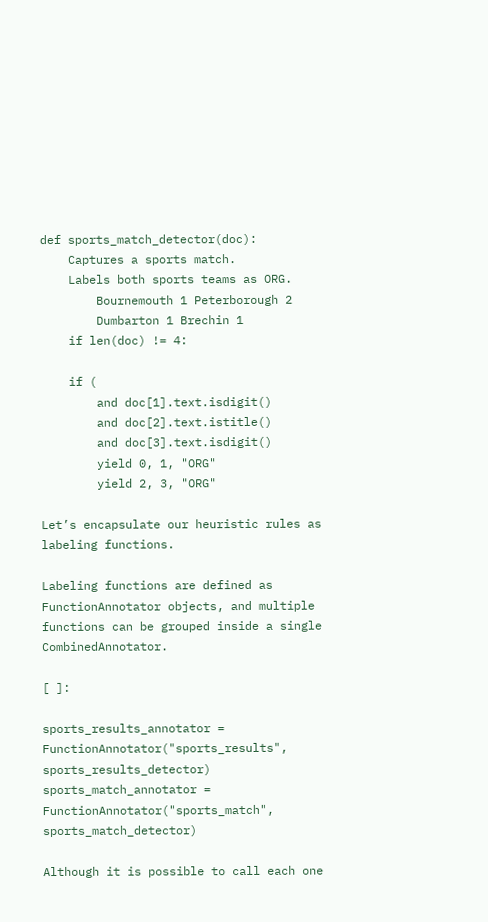def sports_match_detector(doc):
    Captures a sports match.
    Labels both sports teams as ORG.
        Bournemouth 1 Peterborough 2
        Dumbarton 1 Brechin 1
    if len(doc) != 4:

    if (
        and doc[1].text.isdigit()
        and doc[2].text.istitle()
        and doc[3].text.isdigit()
        yield 0, 1, "ORG"
        yield 2, 3, "ORG"

Let’s encapsulate our heuristic rules as labeling functions.

Labeling functions are defined as FunctionAnnotator objects, and multiple functions can be grouped inside a single CombinedAnnotator.

[ ]:

sports_results_annotator = FunctionAnnotator("sports_results", sports_results_detector) sports_match_annotator = FunctionAnnotator("sports_match", sports_match_detector)

Although it is possible to call each one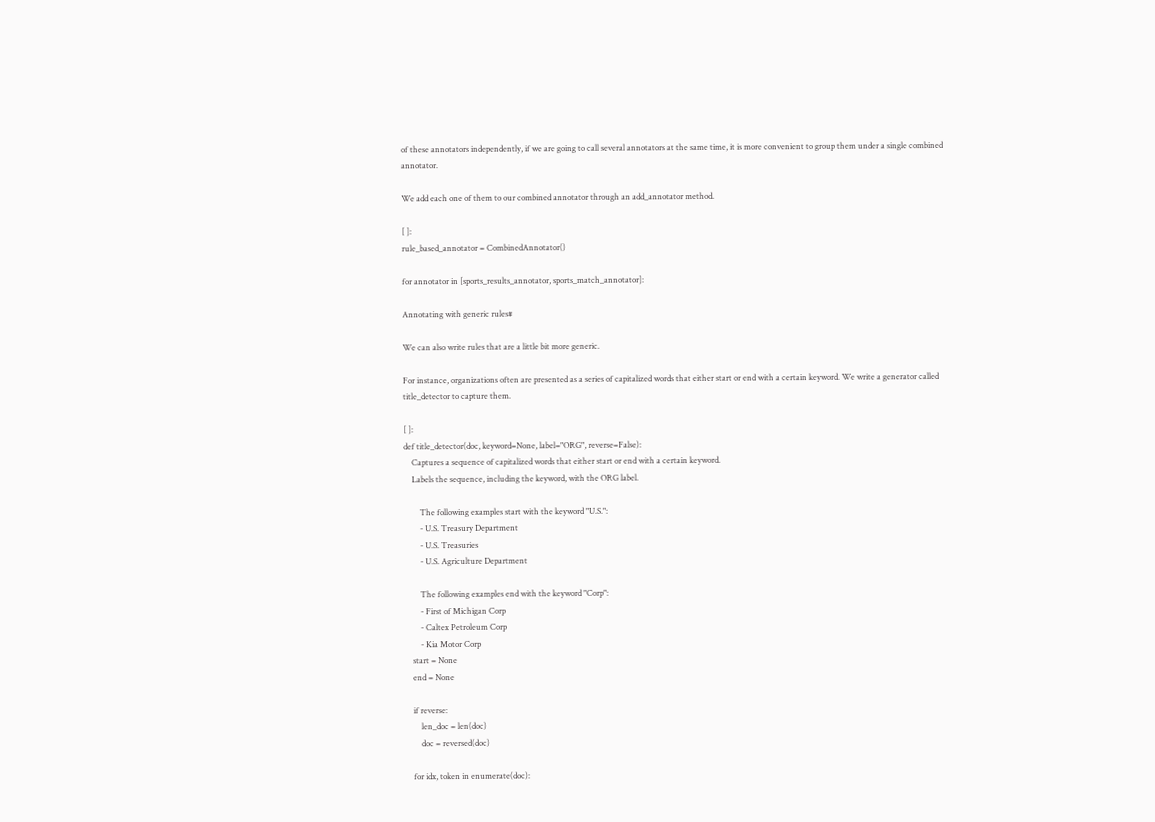of these annotators independently, if we are going to call several annotators at the same time, it is more convenient to group them under a single combined annotator.

We add each one of them to our combined annotator through an add_annotator method.

[ ]:
rule_based_annotator = CombinedAnnotator()

for annotator in [sports_results_annotator, sports_match_annotator]:

Annotating with generic rules#

We can also write rules that are a little bit more generic.

For instance, organizations often are presented as a series of capitalized words that either start or end with a certain keyword. We write a generator called title_detector to capture them.

[ ]:
def title_detector(doc, keyword=None, label="ORG", reverse=False):
    Captures a sequence of capitalized words that either start or end with a certain keyword.
    Labels the sequence, including the keyword, with the ORG label.

        The following examples start with the keyword "U.S.":
        - U.S. Treasury Department
        - U.S. Treasuries
        - U.S. Agriculture Department

        The following examples end with the keyword "Corp":
        - First of Michigan Corp
        - Caltex Petroleum Corp
        - Kia Motor Corp
    start = None
    end = None

    if reverse:
        len_doc = len(doc)
        doc = reversed(doc)

    for idx, token in enumerate(doc):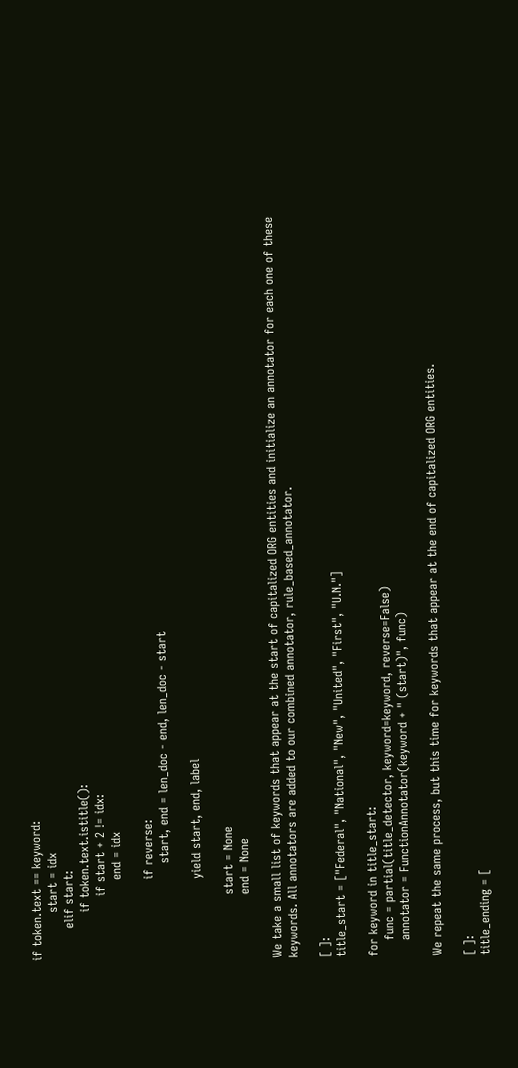if token.text == keyword:
            start = idx
        elif start:
            if token.text.istitle():
                if start + 2 != idx:
                    end = idx

                    if reverse:
                        start, end = len_doc - end, len_doc - start

                    yield start, end, label

                start = None
                end = None

We take a small list of keywords that appear at the start of capitalized ORG entities and initialize an annotator for each one of these keywords. All annotators are added to our combined annotator, rule_based_annotator.

[ ]:
title_start = ["Federal", "National", "New", "United", "First", "U.N."]

for keyword in title_start:
    func = partial(title_detector, keyword=keyword, reverse=False)
    annotator = FunctionAnnotator(keyword + " (start)", func)

We repeat the same process, but this time for keywords that appear at the end of capitalized ORG entities.

[ ]:
title_ending = [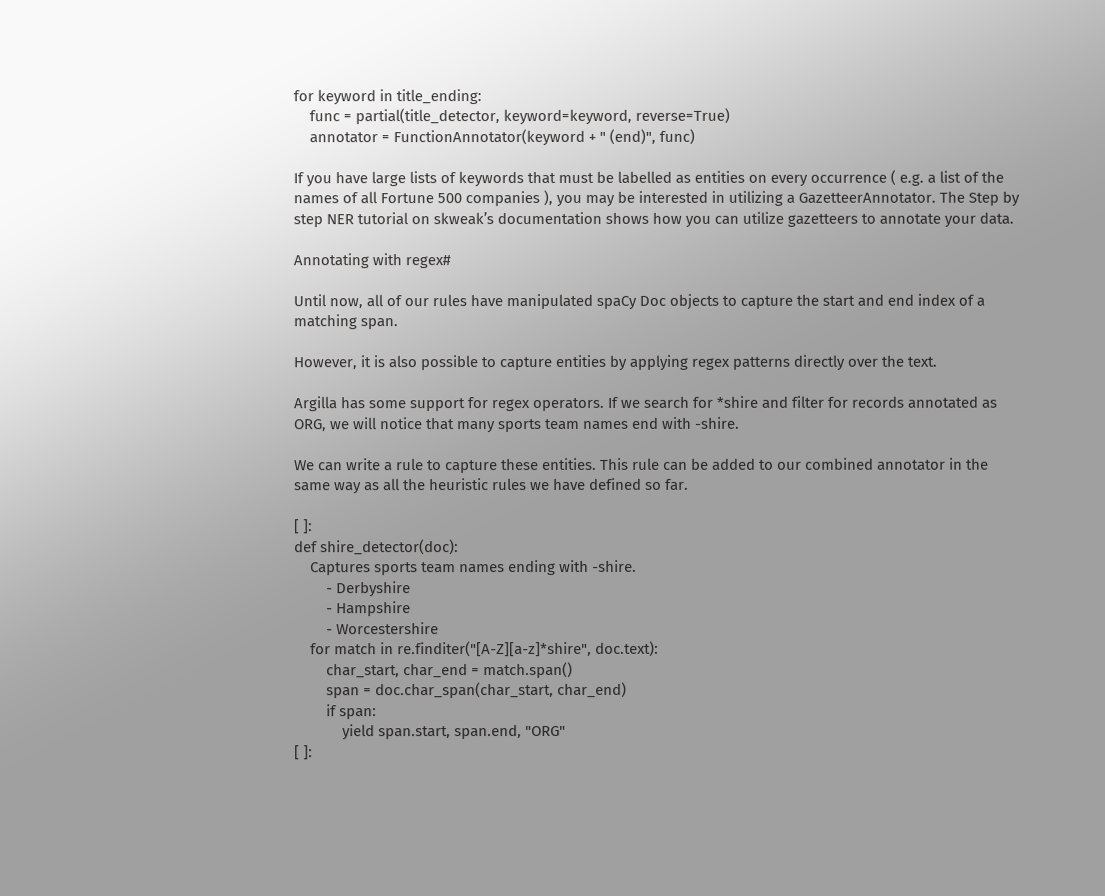for keyword in title_ending:
    func = partial(title_detector, keyword=keyword, reverse=True)
    annotator = FunctionAnnotator(keyword + " (end)", func)

If you have large lists of keywords that must be labelled as entities on every occurrence ( e.g. a list of the names of all Fortune 500 companies ), you may be interested in utilizing a GazetteerAnnotator. The Step by step NER tutorial on skweak’s documentation shows how you can utilize gazetteers to annotate your data.

Annotating with regex#

Until now, all of our rules have manipulated spaCy Doc objects to capture the start and end index of a matching span.

However, it is also possible to capture entities by applying regex patterns directly over the text.

Argilla has some support for regex operators. If we search for *shire and filter for records annotated as ORG, we will notice that many sports team names end with -shire.

We can write a rule to capture these entities. This rule can be added to our combined annotator in the same way as all the heuristic rules we have defined so far.

[ ]:
def shire_detector(doc):
    Captures sports team names ending with -shire.
        - Derbyshire
        - Hampshire
        - Worcestershire
    for match in re.finditer("[A-Z][a-z]*shire", doc.text):
        char_start, char_end = match.span()
        span = doc.char_span(char_start, char_end)
        if span:
            yield span.start, span.end, "ORG"
[ ]: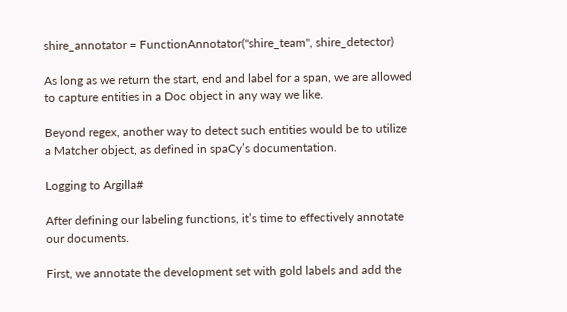shire_annotator = FunctionAnnotator("shire_team", shire_detector)

As long as we return the start, end and label for a span, we are allowed to capture entities in a Doc object in any way we like.

Beyond regex, another way to detect such entities would be to utilize a Matcher object, as defined in spaCy’s documentation.

Logging to Argilla#

After defining our labeling functions, it’s time to effectively annotate our documents.

First, we annotate the development set with gold labels and add the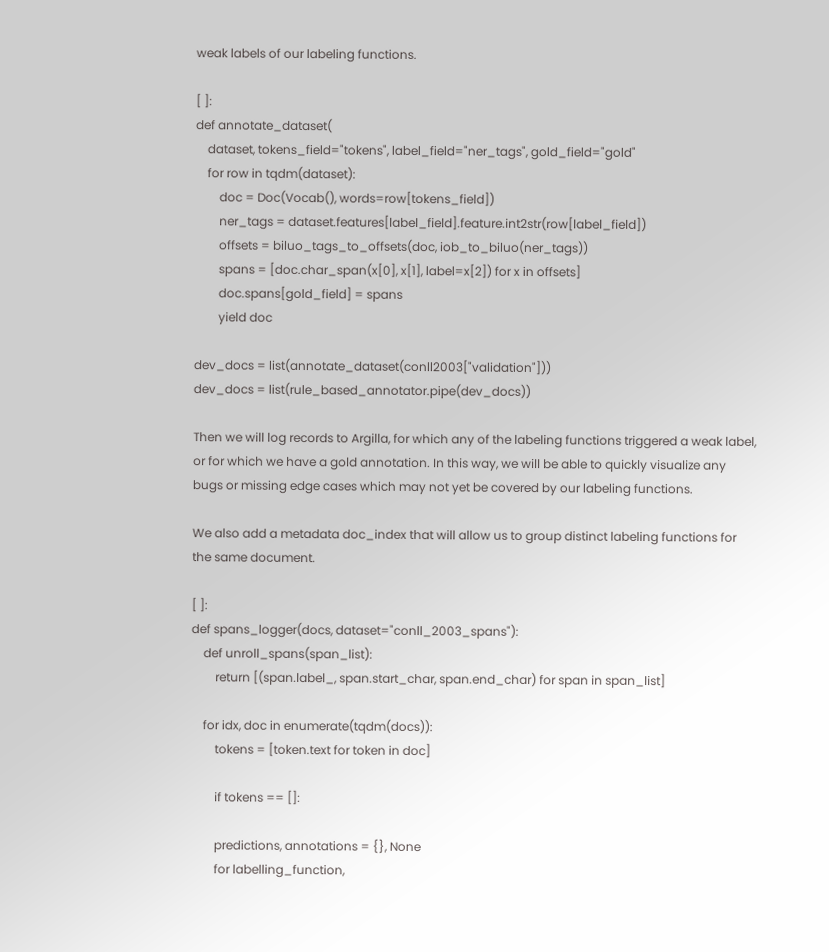weak labels of our labeling functions.

[ ]:
def annotate_dataset(
    dataset, tokens_field="tokens", label_field="ner_tags", gold_field="gold"
    for row in tqdm(dataset):
        doc = Doc(Vocab(), words=row[tokens_field])
        ner_tags = dataset.features[label_field].feature.int2str(row[label_field])
        offsets = biluo_tags_to_offsets(doc, iob_to_biluo(ner_tags))
        spans = [doc.char_span(x[0], x[1], label=x[2]) for x in offsets]
        doc.spans[gold_field] = spans
        yield doc

dev_docs = list(annotate_dataset(conll2003["validation"]))
dev_docs = list(rule_based_annotator.pipe(dev_docs))

Then we will log records to Argilla, for which any of the labeling functions triggered a weak label, or for which we have a gold annotation. In this way, we will be able to quickly visualize any bugs or missing edge cases which may not yet be covered by our labeling functions.

We also add a metadata doc_index that will allow us to group distinct labeling functions for the same document.

[ ]:
def spans_logger(docs, dataset="conll_2003_spans"):
    def unroll_spans(span_list):
        return [(span.label_, span.start_char, span.end_char) for span in span_list]

    for idx, doc in enumerate(tqdm(docs)):
        tokens = [token.text for token in doc]

        if tokens == []:

        predictions, annotations = {}, None
        for labelling_function,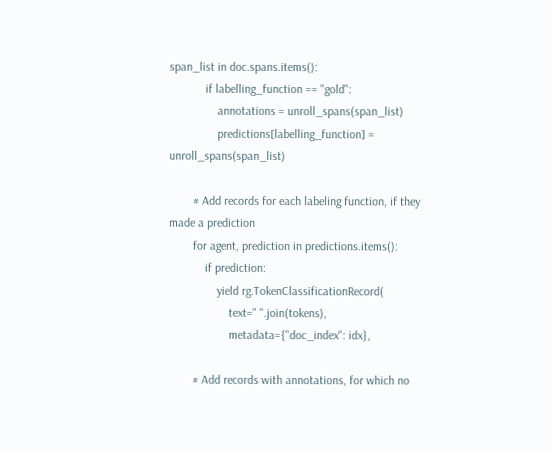span_list in doc.spans.items():
            if labelling_function == "gold":
                annotations = unroll_spans(span_list)
                predictions[labelling_function] = unroll_spans(span_list)

        # Add records for each labeling function, if they made a prediction
        for agent, prediction in predictions.items():
            if prediction:
                yield rg.TokenClassificationRecord(
                    text=" ".join(tokens),
                    metadata={"doc_index": idx},

        # Add records with annotations, for which no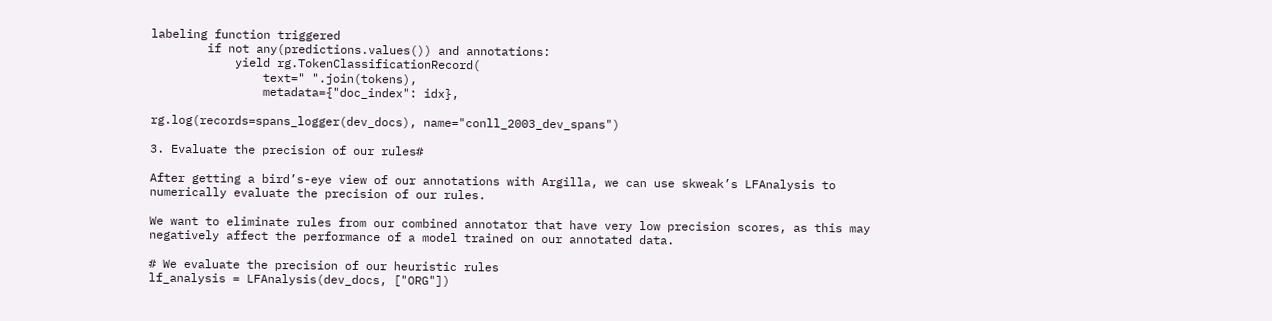labeling function triggered
        if not any(predictions.values()) and annotations:
            yield rg.TokenClassificationRecord(
                text=" ".join(tokens),
                metadata={"doc_index": idx},

rg.log(records=spans_logger(dev_docs), name="conll_2003_dev_spans")

3. Evaluate the precision of our rules#

After getting a bird’s-eye view of our annotations with Argilla, we can use skweak’s LFAnalysis to numerically evaluate the precision of our rules.

We want to eliminate rules from our combined annotator that have very low precision scores, as this may negatively affect the performance of a model trained on our annotated data.

# We evaluate the precision of our heuristic rules
lf_analysis = LFAnalysis(dev_docs, ["ORG"])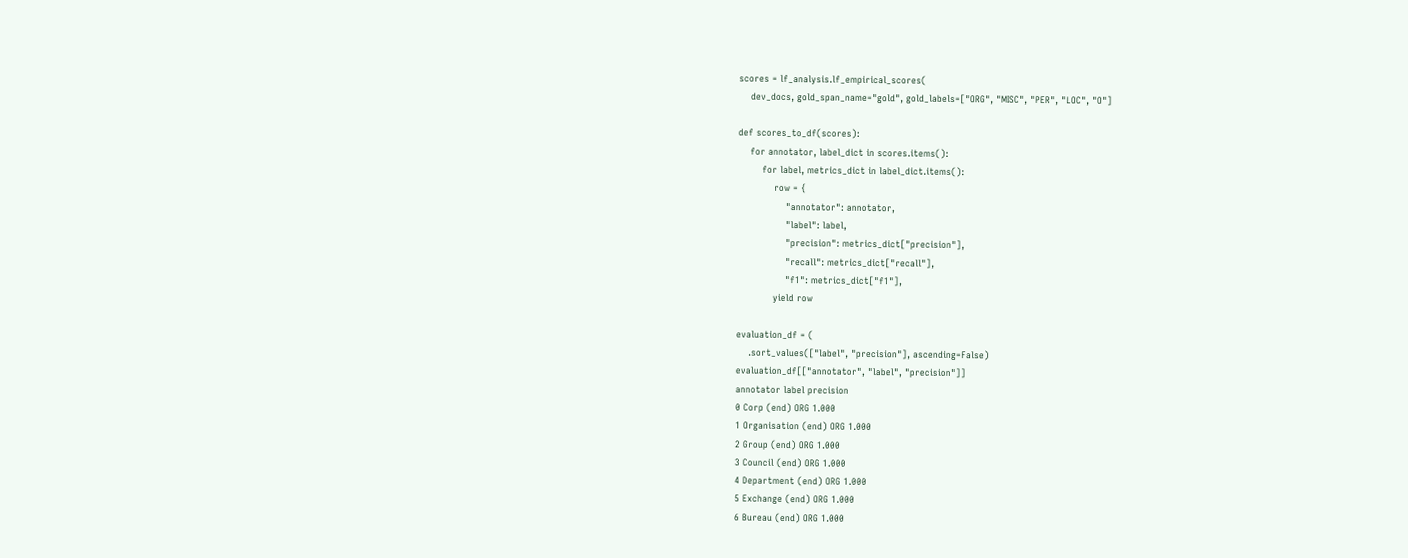scores = lf_analysis.lf_empirical_scores(
    dev_docs, gold_span_name="gold", gold_labels=["ORG", "MISC", "PER", "LOC", "O"]

def scores_to_df(scores):
    for annotator, label_dict in scores.items():
        for label, metrics_dict in label_dict.items():
            row = {
                "annotator": annotator,
                "label": label,
                "precision": metrics_dict["precision"],
                "recall": metrics_dict["recall"],
                "f1": metrics_dict["f1"],
            yield row

evaluation_df = (
    .sort_values(["label", "precision"], ascending=False)
evaluation_df[["annotator", "label", "precision"]]
annotator label precision
0 Corp (end) ORG 1.000
1 Organisation (end) ORG 1.000
2 Group (end) ORG 1.000
3 Council (end) ORG 1.000
4 Department (end) ORG 1.000
5 Exchange (end) ORG 1.000
6 Bureau (end) ORG 1.000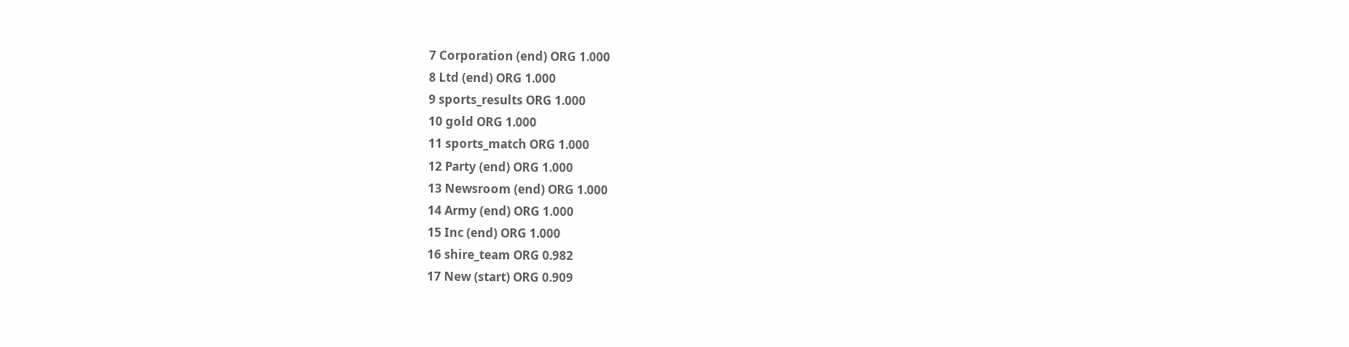7 Corporation (end) ORG 1.000
8 Ltd (end) ORG 1.000
9 sports_results ORG 1.000
10 gold ORG 1.000
11 sports_match ORG 1.000
12 Party (end) ORG 1.000
13 Newsroom (end) ORG 1.000
14 Army (end) ORG 1.000
15 Inc (end) ORG 1.000
16 shire_team ORG 0.982
17 New (start) ORG 0.909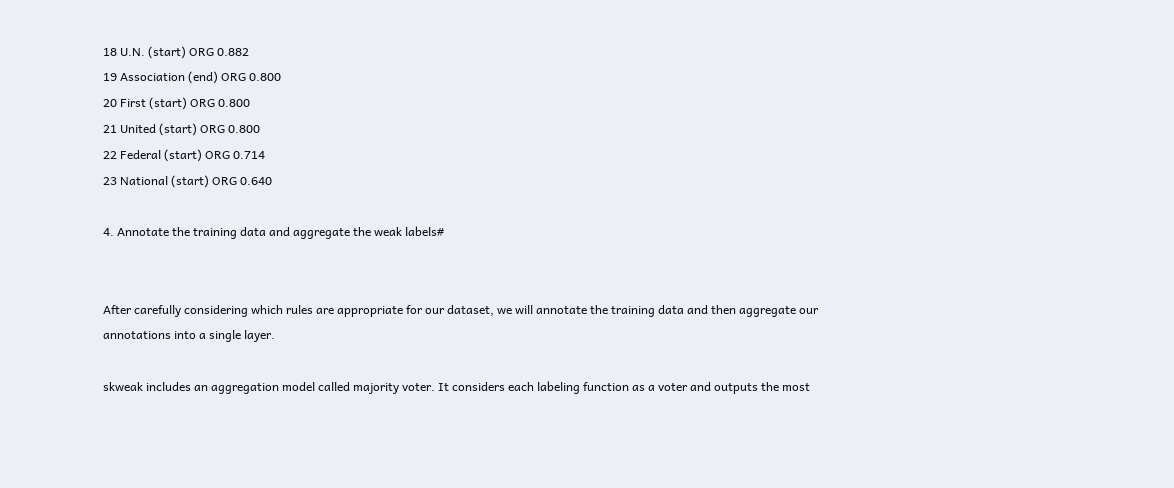18 U.N. (start) ORG 0.882
19 Association (end) ORG 0.800
20 First (start) ORG 0.800
21 United (start) ORG 0.800
22 Federal (start) ORG 0.714
23 National (start) ORG 0.640

4. Annotate the training data and aggregate the weak labels#


After carefully considering which rules are appropriate for our dataset, we will annotate the training data and then aggregate our annotations into a single layer.

skweak includes an aggregation model called majority voter. It considers each labeling function as a voter and outputs the most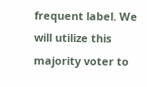frequent label. We will utilize this majority voter to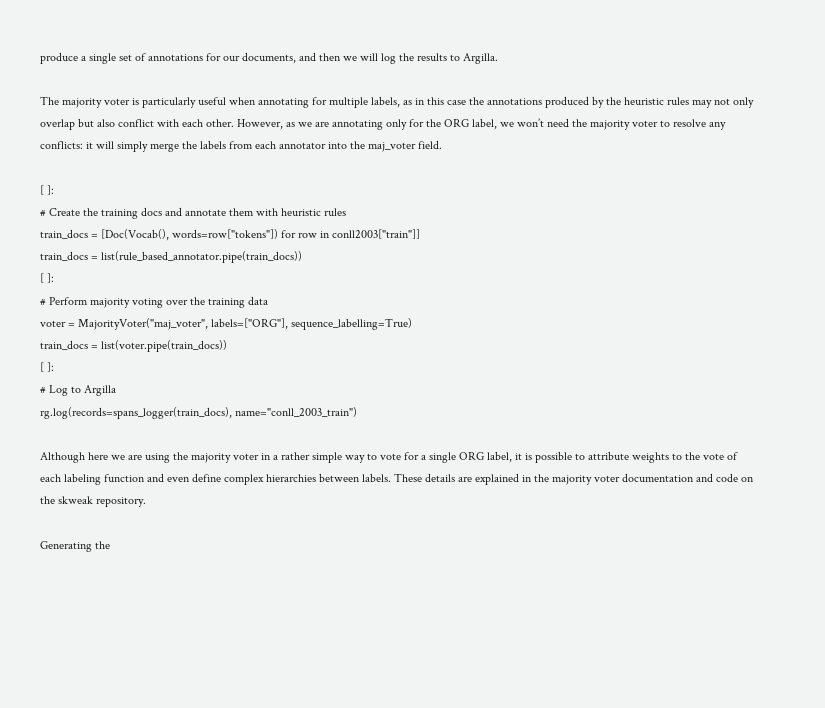produce a single set of annotations for our documents, and then we will log the results to Argilla.

The majority voter is particularly useful when annotating for multiple labels, as in this case the annotations produced by the heuristic rules may not only overlap but also conflict with each other. However, as we are annotating only for the ORG label, we won’t need the majority voter to resolve any conflicts: it will simply merge the labels from each annotator into the maj_voter field.

[ ]:
# Create the training docs and annotate them with heuristic rules
train_docs = [Doc(Vocab(), words=row["tokens"]) for row in conll2003["train"]]
train_docs = list(rule_based_annotator.pipe(train_docs))
[ ]:
# Perform majority voting over the training data
voter = MajorityVoter("maj_voter", labels=["ORG"], sequence_labelling=True)
train_docs = list(voter.pipe(train_docs))
[ ]:
# Log to Argilla
rg.log(records=spans_logger(train_docs), name="conll_2003_train")

Although here we are using the majority voter in a rather simple way to vote for a single ORG label, it is possible to attribute weights to the vote of each labeling function and even define complex hierarchies between labels. These details are explained in the majority voter documentation and code on the skweak repository.

Generating the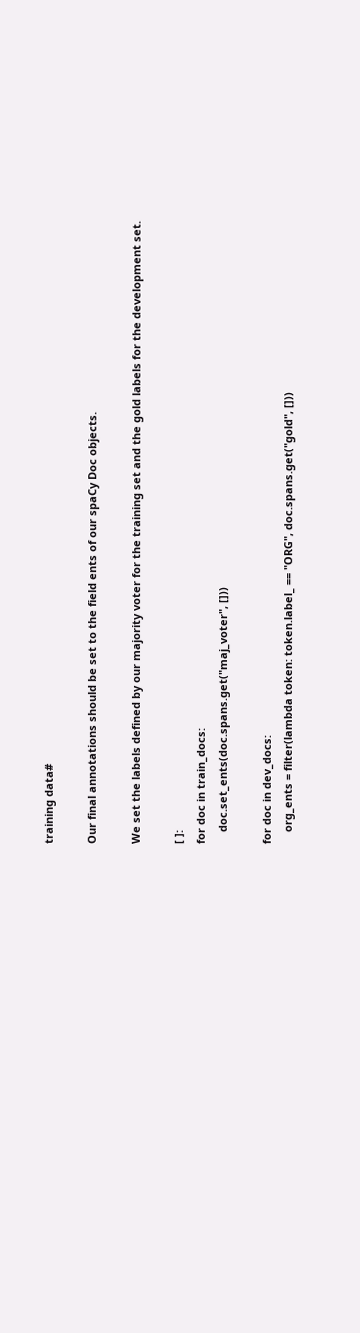training data#

Our final annotations should be set to the field ents of our spaCy Doc objects.

We set the labels defined by our majority voter for the training set and the gold labels for the development set.

[ ]:
for doc in train_docs:
    doc.set_ents(doc.spans.get("maj_voter", []))

for doc in dev_docs:
    org_ents = filter(lambda token: token.label_ == "ORG", doc.spans.get("gold", []))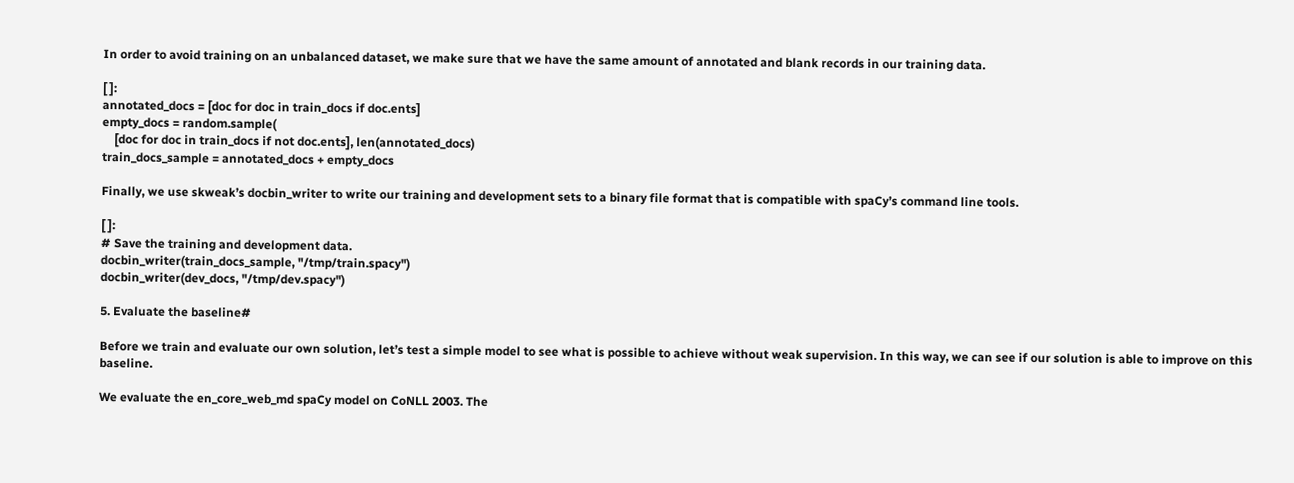In order to avoid training on an unbalanced dataset, we make sure that we have the same amount of annotated and blank records in our training data.

[ ]:
annotated_docs = [doc for doc in train_docs if doc.ents]
empty_docs = random.sample(
    [doc for doc in train_docs if not doc.ents], len(annotated_docs)
train_docs_sample = annotated_docs + empty_docs

Finally, we use skweak’s docbin_writer to write our training and development sets to a binary file format that is compatible with spaCy’s command line tools.

[ ]:
# Save the training and development data.
docbin_writer(train_docs_sample, "/tmp/train.spacy")
docbin_writer(dev_docs, "/tmp/dev.spacy")

5. Evaluate the baseline#

Before we train and evaluate our own solution, let’s test a simple model to see what is possible to achieve without weak supervision. In this way, we can see if our solution is able to improve on this baseline.

We evaluate the en_core_web_md spaCy model on CoNLL 2003. The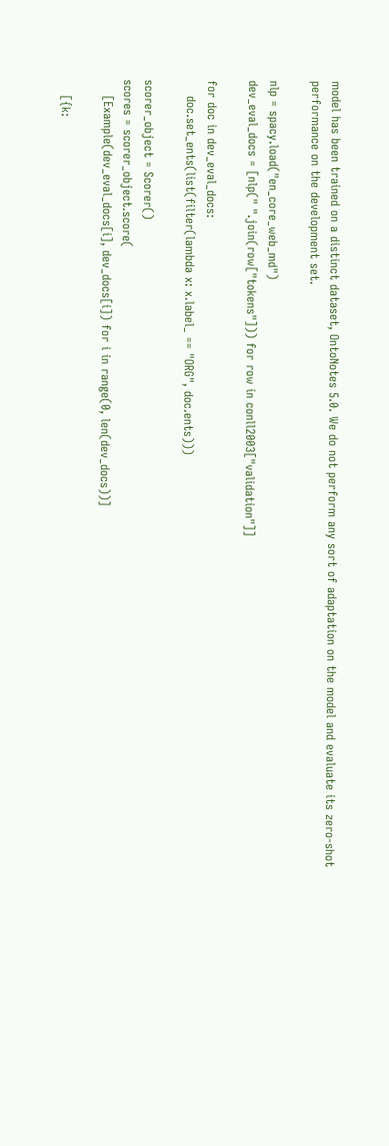model has been trained on a distinct dataset, OntoNotes 5.0. We do not perform any sort of adaptation on the model and evaluate its zero-shot performance on the development set.

nlp = spacy.load("en_core_web_md")
dev_eval_docs = [nlp(" ".join(row["tokens"])) for row in conll2003["validation"]]

for doc in dev_eval_docs:
    doc.set_ents(list(filter(lambda x: x.label_ == "ORG", doc.ents)))

scorer_object = Scorer()
scores = scorer_object.score(
    [Example(dev_eval_docs[i], dev_docs[i]) for i in range(0, len(dev_docs))]

    [{k: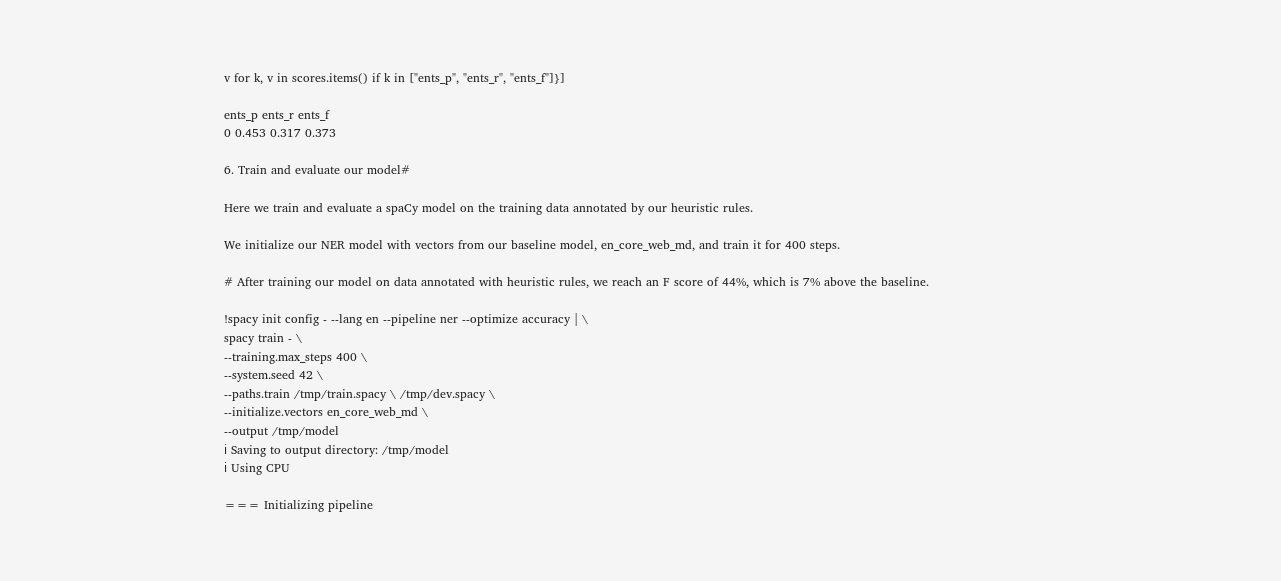v for k, v in scores.items() if k in ["ents_p", "ents_r", "ents_f"]}]

ents_p ents_r ents_f
0 0.453 0.317 0.373

6. Train and evaluate our model#

Here we train and evaluate a spaCy model on the training data annotated by our heuristic rules.

We initialize our NER model with vectors from our baseline model, en_core_web_md, and train it for 400 steps.

# After training our model on data annotated with heuristic rules, we reach an F score of 44%, which is 7% above the baseline.

!spacy init config - --lang en --pipeline ner --optimize accuracy | \
spacy train - \
--training.max_steps 400 \
--system.seed 42 \
--paths.train /tmp/train.spacy \ /tmp/dev.spacy \
--initialize.vectors en_core_web_md \
--output /tmp/model
ℹ Saving to output directory: /tmp/model
ℹ Using CPU

=== Initializing pipeline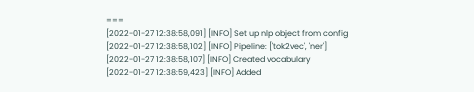===
[2022-01-27 12:38:58,091] [INFO] Set up nlp object from config
[2022-01-27 12:38:58,102] [INFO] Pipeline: ['tok2vec', 'ner']
[2022-01-27 12:38:58,107] [INFO] Created vocabulary
[2022-01-27 12:38:59,423] [INFO] Added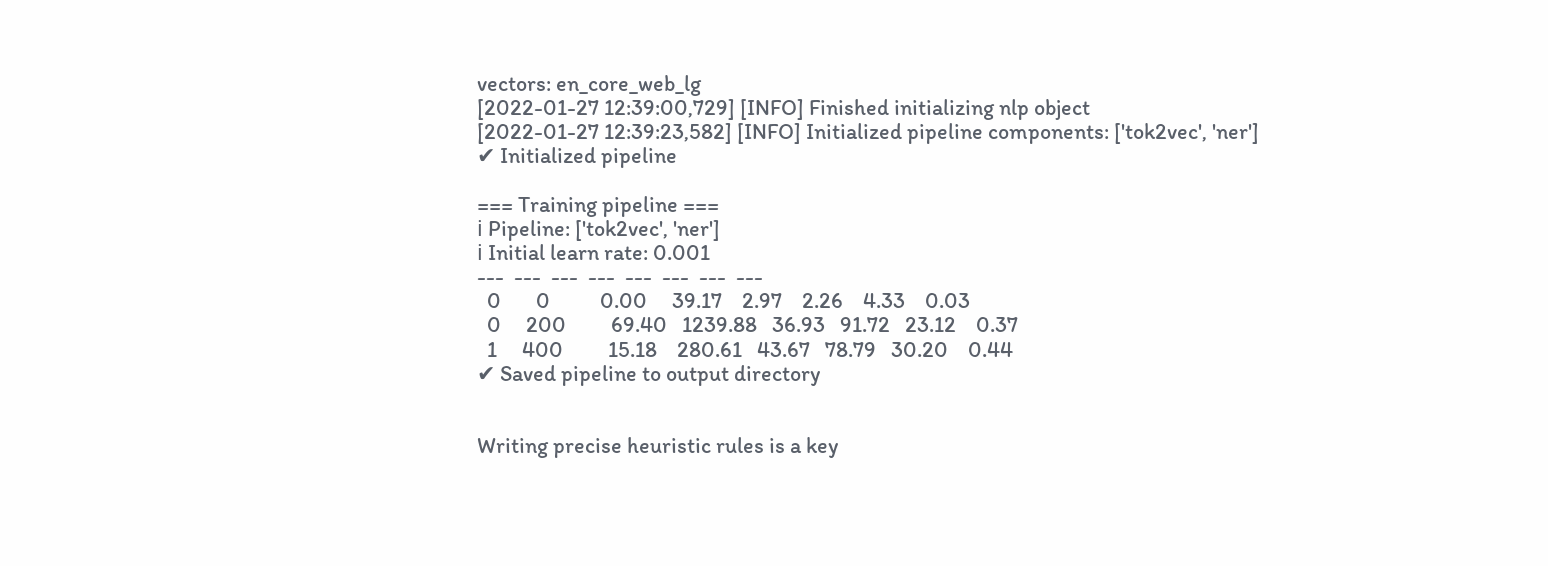vectors: en_core_web_lg
[2022-01-27 12:39:00,729] [INFO] Finished initializing nlp object
[2022-01-27 12:39:23,582] [INFO] Initialized pipeline components: ['tok2vec', 'ner']
✔ Initialized pipeline

=== Training pipeline ===
ℹ Pipeline: ['tok2vec', 'ner']
ℹ Initial learn rate: 0.001
---  ---  ---  ---  ---  ---  ---  ---
  0       0          0.00     39.17    2.97    2.26    4.33    0.03
  0     200         69.40   1239.88   36.93   91.72   23.12    0.37
  1     400         15.18    280.61   43.67   78.79   30.20    0.44
✔ Saved pipeline to output directory


Writing precise heuristic rules is a key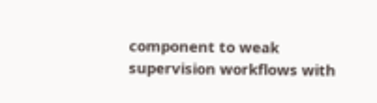component to weak supervision workflows with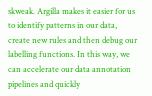skweak. Argilla makes it easier for us to identify patterns in our data, create new rules and then debug our labelling functions. In this way, we can accelerate our data annotation pipelines and quickly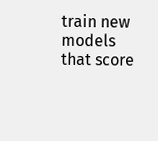train new models that score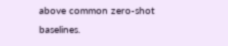above common zero-shot baselines.